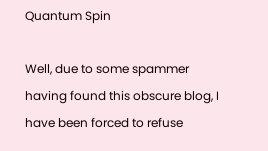Quantum Spin

Well, due to some spammer having found this obscure blog, I have been forced to refuse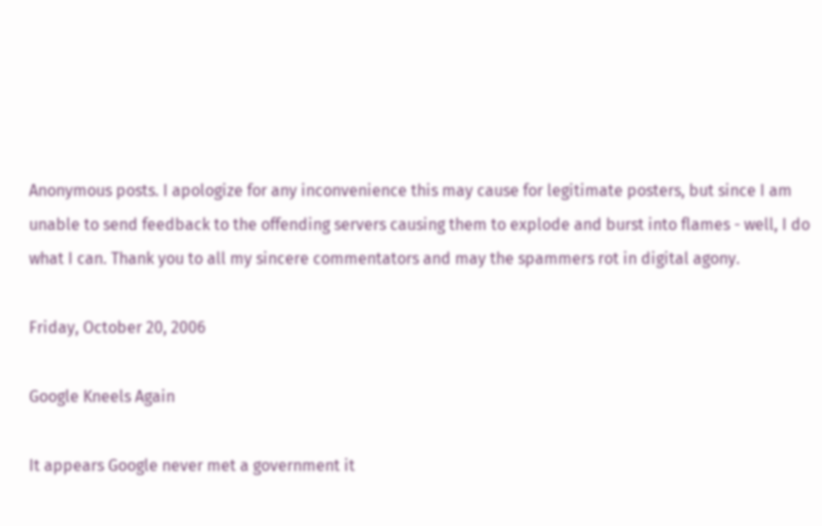Anonymous posts. I apologize for any inconvenience this may cause for legitimate posters, but since I am unable to send feedback to the offending servers causing them to explode and burst into flames - well, I do what I can. Thank you to all my sincere commentators and may the spammers rot in digital agony.

Friday, October 20, 2006

Google Kneels Again

It appears Google never met a government it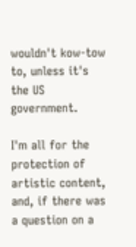wouldn't kow-tow to, unless it's the US government.

I'm all for the protection of artistic content, and, if there was a question on a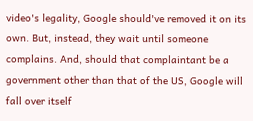video's legality, Google should've removed it on its own. But, instead, they wait until someone complains. And, should that complaintant be a government other than that of the US, Google will fall over itself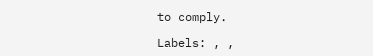to comply.

Labels: , ,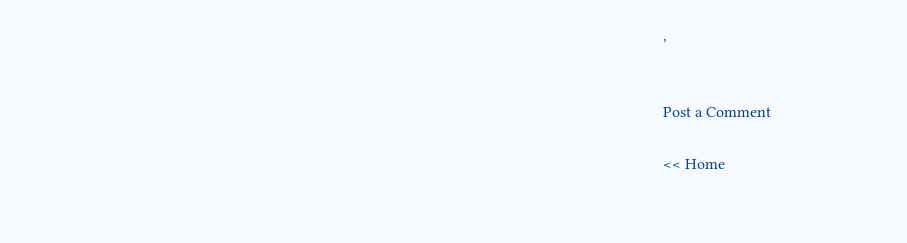,


Post a Comment

<< Home